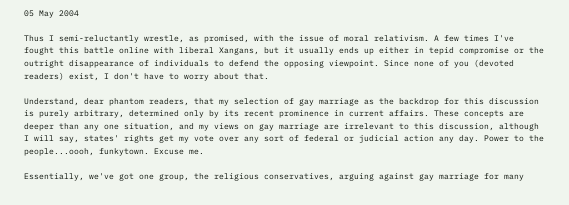05 May 2004

Thus I semi-reluctantly wrestle, as promised, with the issue of moral relativism. A few times I've fought this battle online with liberal Xangans, but it usually ends up either in tepid compromise or the outright disappearance of individuals to defend the opposing viewpoint. Since none of you (devoted readers) exist, I don't have to worry about that.

Understand, dear phantom readers, that my selection of gay marriage as the backdrop for this discussion is purely arbitrary, determined only by its recent prominence in current affairs. These concepts are deeper than any one situation, and my views on gay marriage are irrelevant to this discussion, although I will say, states' rights get my vote over any sort of federal or judicial action any day. Power to the people...oooh, funkytown. Excuse me.

Essentially, we've got one group, the religious conservatives, arguing against gay marriage for many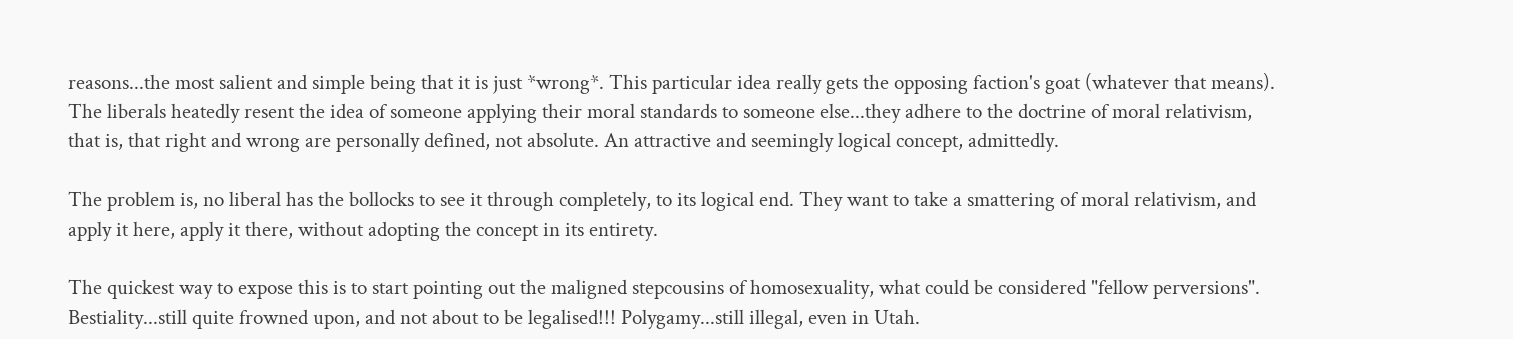reasons...the most salient and simple being that it is just *wrong*. This particular idea really gets the opposing faction's goat (whatever that means). The liberals heatedly resent the idea of someone applying their moral standards to someone else...they adhere to the doctrine of moral relativism, that is, that right and wrong are personally defined, not absolute. An attractive and seemingly logical concept, admittedly.

The problem is, no liberal has the bollocks to see it through completely, to its logical end. They want to take a smattering of moral relativism, and apply it here, apply it there, without adopting the concept in its entirety.

The quickest way to expose this is to start pointing out the maligned stepcousins of homosexuality, what could be considered "fellow perversions". Bestiality...still quite frowned upon, and not about to be legalised!!! Polygamy...still illegal, even in Utah.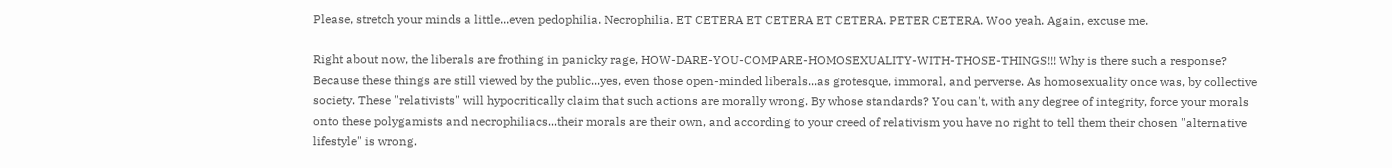Please, stretch your minds a little...even pedophilia. Necrophilia. ET CETERA ET CETERA ET CETERA. PETER CETERA. Woo yeah. Again, excuse me.

Right about now, the liberals are frothing in panicky rage, HOW-DARE-YOU-COMPARE-HOMOSEXUALITY-WITH-THOSE-THINGS!!! Why is there such a response? Because these things are still viewed by the public...yes, even those open-minded liberals...as grotesque, immoral, and perverse. As homosexuality once was, by collective society. These "relativists" will hypocritically claim that such actions are morally wrong. By whose standards? You can't, with any degree of integrity, force your morals onto these polygamists and necrophiliacs...their morals are their own, and according to your creed of relativism you have no right to tell them their chosen "alternative lifestyle" is wrong.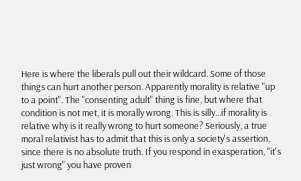Here is where the liberals pull out their wildcard. Some of those things can hurt another person. Apparently morality is relative "up to a point". The "consenting adult" thing is fine, but where that condition is not met, it is morally wrong. This is silly...if morality is relative why is it really wrong to hurt someone? Seriously, a true moral relativist has to admit that this is only a society's assertion, since there is no absolute truth. If you respond in exasperation, "it's just wrong" you have proven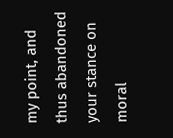my point, and thus abandoned your stance on moral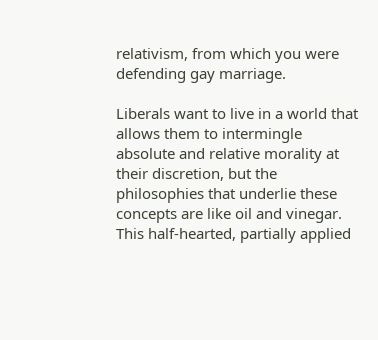relativism, from which you were defending gay marriage.

Liberals want to live in a world that allows them to intermingle absolute and relative morality at their discretion, but the philosophies that underlie these concepts are like oil and vinegar. This half-hearted, partially applied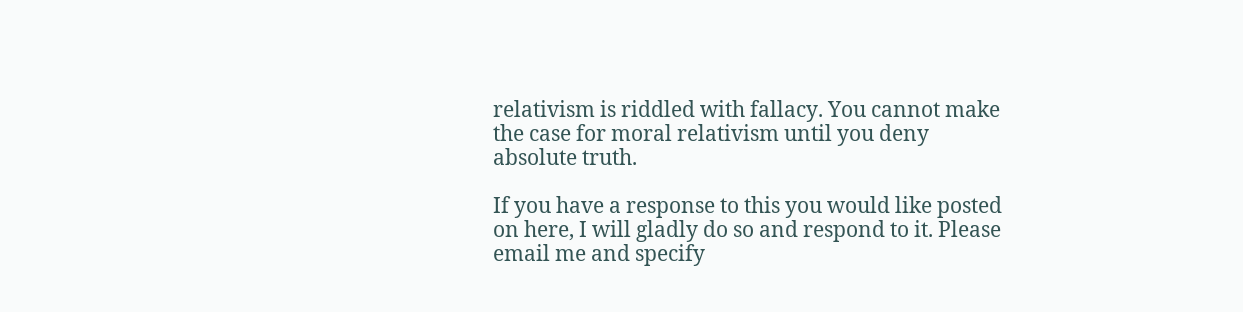relativism is riddled with fallacy. You cannot make the case for moral relativism until you deny absolute truth.

If you have a response to this you would like posted on here, I will gladly do so and respond to it. Please email me and specify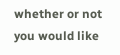whether or not you would like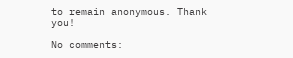to remain anonymous. Thank you!

No comments: